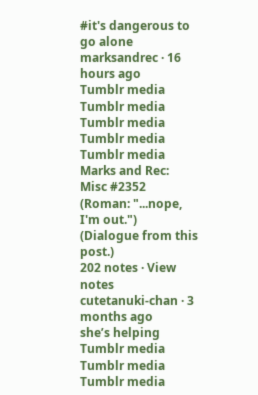#it's dangerous to go alone
marksandrec · 16 hours ago
Tumblr media Tumblr media Tumblr media Tumblr media Tumblr media
Marks and Rec: Misc #2352
(Roman: "...nope, I'm out.") (Dialogue from this post.)
202 notes · View notes
cutetanuki-chan · 3 months ago
she’s helping
Tumblr media Tumblr media Tumblr media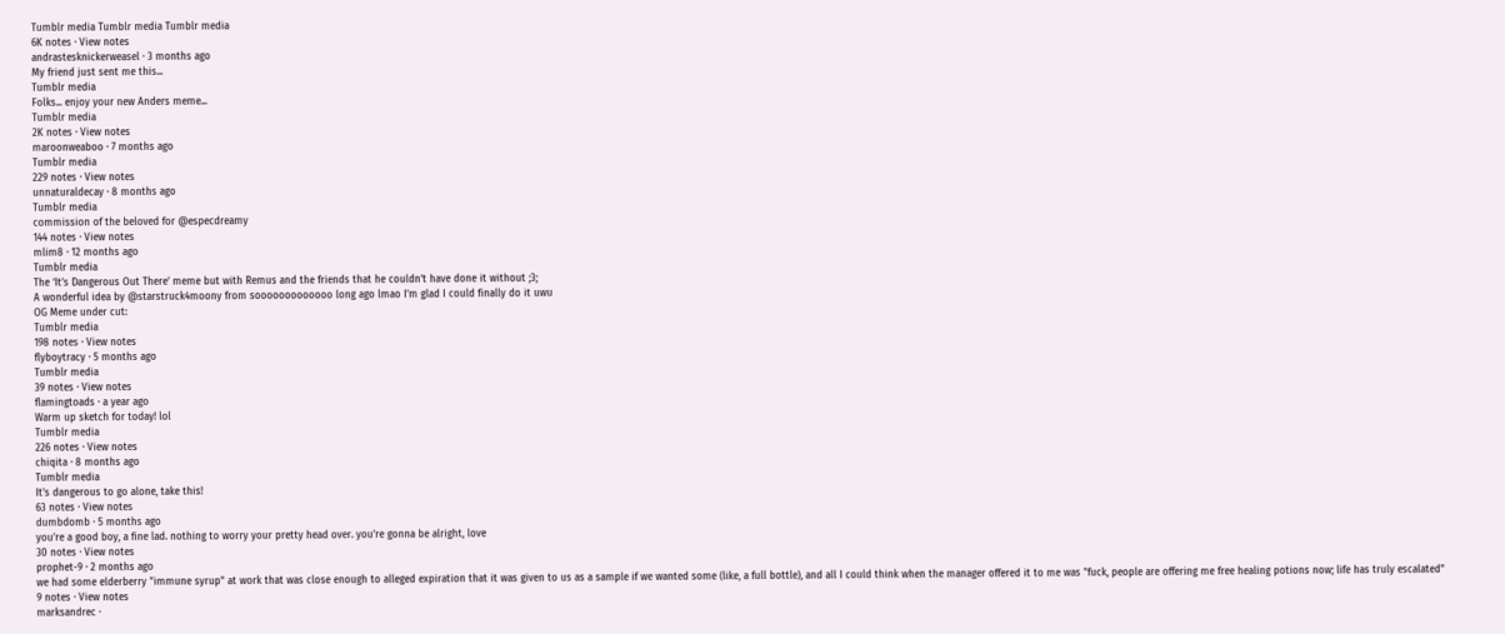Tumblr media Tumblr media Tumblr media
6K notes · View notes
andrastesknickerweasel · 3 months ago
My friend just sent me this...
Tumblr media
Folks... enjoy your new Anders meme...
Tumblr media
2K notes · View notes
maroonweaboo · 7 months ago
Tumblr media
229 notes · View notes
unnaturaldecay · 8 months ago
Tumblr media
commission of the beloved for @especdreamy
144 notes · View notes
mlim8 · 12 months ago
Tumblr media
The ‘It’s Dangerous Out There’ meme but with Remus and the friends that he couldn’t have done it without ;3;
A wonderful idea by @starstruck4moony from sooooooooooooo long ago lmao I’m glad I could finally do it uwu
OG Meme under cut:
Tumblr media
198 notes · View notes
flyboytracy · 5 months ago
Tumblr media
39 notes · View notes
flamingtoads · a year ago
Warm up sketch for today! lol
Tumblr media
226 notes · View notes
chiqita · 8 months ago
Tumblr media
It's dangerous to go alone, take this!
63 notes · View notes
dumbdomb · 5 months ago
you're a good boy, a fine lad. nothing to worry your pretty head over. you're gonna be alright, love
30 notes · View notes
prophet-9 · 2 months ago
we had some elderberry "immune syrup" at work that was close enough to alleged expiration that it was given to us as a sample if we wanted some (like, a full bottle), and all I could think when the manager offered it to me was "fuck, people are offering me free healing potions now; life has truly escalated"
9 notes · View notes
marksandrec ·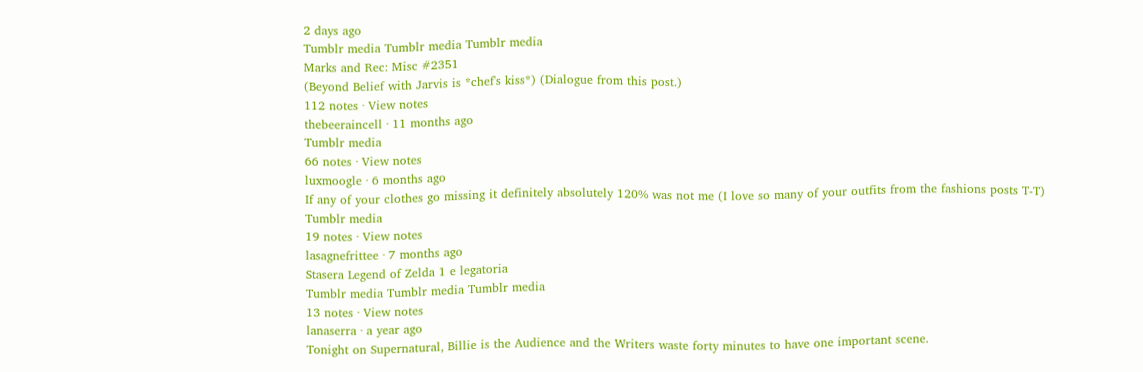2 days ago
Tumblr media Tumblr media Tumblr media
Marks and Rec: Misc #2351
(Beyond Belief with Jarvis is *chef's kiss*) (Dialogue from this post.)
112 notes · View notes
thebeeraincell · 11 months ago
Tumblr media
66 notes · View notes
luxmoogle · 6 months ago
If any of your clothes go missing it definitely absolutely 120% was not me (I love so many of your outfits from the fashions posts T-T)
Tumblr media
19 notes · View notes
lasagnefrittee · 7 months ago
Stasera Legend of Zelda 1 e legatoria
Tumblr media Tumblr media Tumblr media
13 notes · View notes
lanaserra · a year ago
Tonight on Supernatural, Billie is the Audience and the Writers waste forty minutes to have one important scene.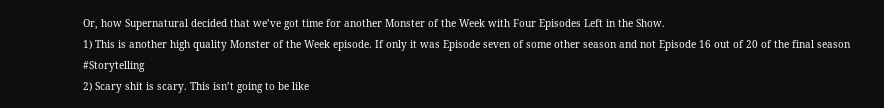Or, how Supernatural decided that we’ve got time for another Monster of the Week with Four Episodes Left in the Show.
1) This is another high quality Monster of the Week episode. If only it was Episode seven of some other season and not Episode 16 out of 20 of the final season #Storytelling
2) Scary shit is scary. This isn’t going to be like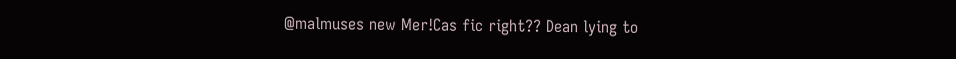@malmuses new Mer!Cas fic right?? Dean lying to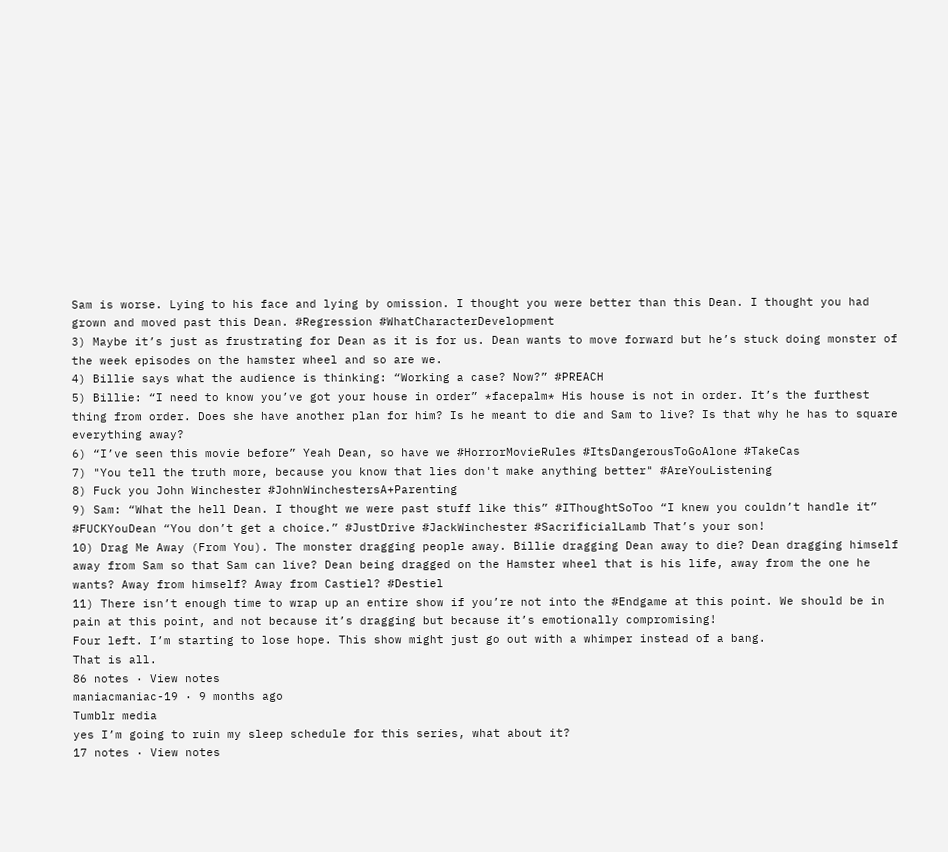Sam is worse. Lying to his face and lying by omission. I thought you were better than this Dean. I thought you had grown and moved past this Dean. #Regression #WhatCharacterDevelopment
3) Maybe it’s just as frustrating for Dean as it is for us. Dean wants to move forward but he’s stuck doing monster of the week episodes on the hamster wheel and so are we.
4) Billie says what the audience is thinking: “Working a case? Now?” #PREACH
5) Billie: “I need to know you’ve got your house in order” *facepalm* His house is not in order. It’s the furthest thing from order. Does she have another plan for him? Is he meant to die and Sam to live? Is that why he has to square everything away?
6) “I’ve seen this movie before” Yeah Dean, so have we #HorrorMovieRules #ItsDangerousToGoAlone #TakeCas
7) "You tell the truth more, because you know that lies don't make anything better" #AreYouListening
8) Fuck you John Winchester #JohnWinchestersA+Parenting
9) Sam: “What the hell Dean. I thought we were past stuff like this” #IThoughtSoToo “I knew you couldn’t handle it” #FUCKYouDean “You don’t get a choice.” #JustDrive #JackWinchester #SacrificialLamb That’s your son!
10) Drag Me Away (From You). The monster dragging people away. Billie dragging Dean away to die? Dean dragging himself away from Sam so that Sam can live? Dean being dragged on the Hamster wheel that is his life, away from the one he wants? Away from himself? Away from Castiel? #Destiel
11) There isn’t enough time to wrap up an entire show if you’re not into the #Endgame at this point. We should be in pain at this point, and not because it’s dragging but because it’s emotionally compromising!
Four left. I’m starting to lose hope. This show might just go out with a whimper instead of a bang.
That is all.
86 notes · View notes
maniacmaniac-19 · 9 months ago
Tumblr media
yes I’m going to ruin my sleep schedule for this series, what about it?
17 notes · View notes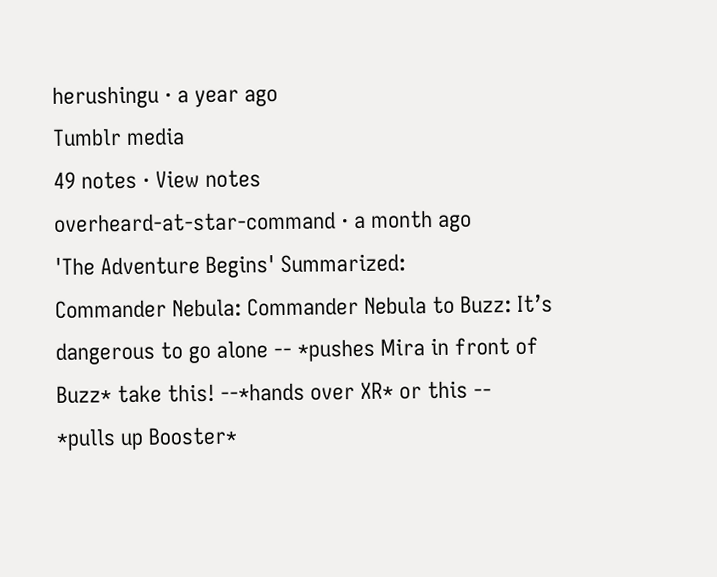herushingu · a year ago
Tumblr media
49 notes · View notes
overheard-at-star-command · a month ago
'The Adventure Begins' Summarized:
Commander Nebula: Commander Nebula to Buzz: It’s dangerous to go alone -- *pushes Mira in front of Buzz* take this! --*hands over XR* or this -- *pulls up Booster*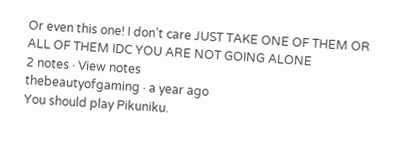Or even this one! I don’t care JUST TAKE ONE OF THEM OR ALL OF THEM IDC YOU ARE NOT GOING ALONE
2 notes · View notes
thebeautyofgaming · a year ago
You should play Pikuniku.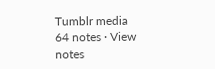Tumblr media
64 notes · View notes